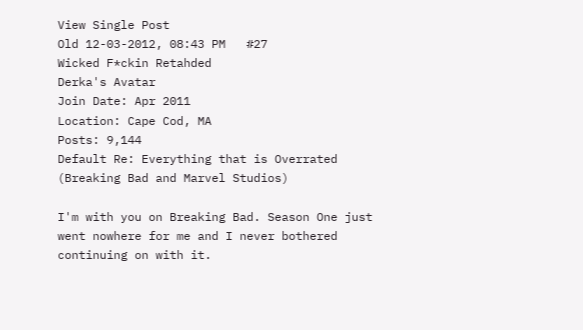View Single Post
Old 12-03-2012, 08:43 PM   #27
Wicked F*ckin Retahded
Derka's Avatar
Join Date: Apr 2011
Location: Cape Cod, MA
Posts: 9,144
Default Re: Everything that is Overrated (Breaking Bad and Marvel Studios)

I'm with you on Breaking Bad. Season One just went nowhere for me and I never bothered continuing on with it.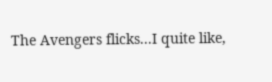The Avengers flicks...I quite like,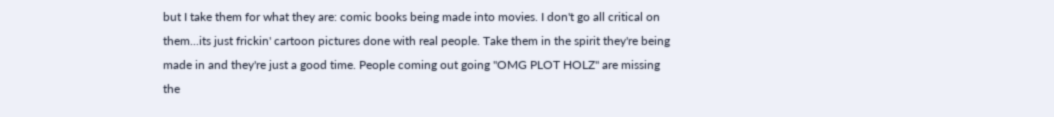but I take them for what they are: comic books being made into movies. I don't go all critical on them...its just frickin' cartoon pictures done with real people. Take them in the spirit they're being made in and they're just a good time. People coming out going "OMG PLOT HOLZ" are missing the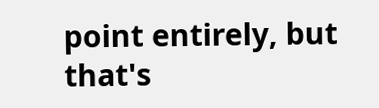point entirely, but that's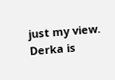just my view.
Derka is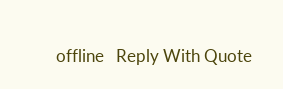offline   Reply With Quote